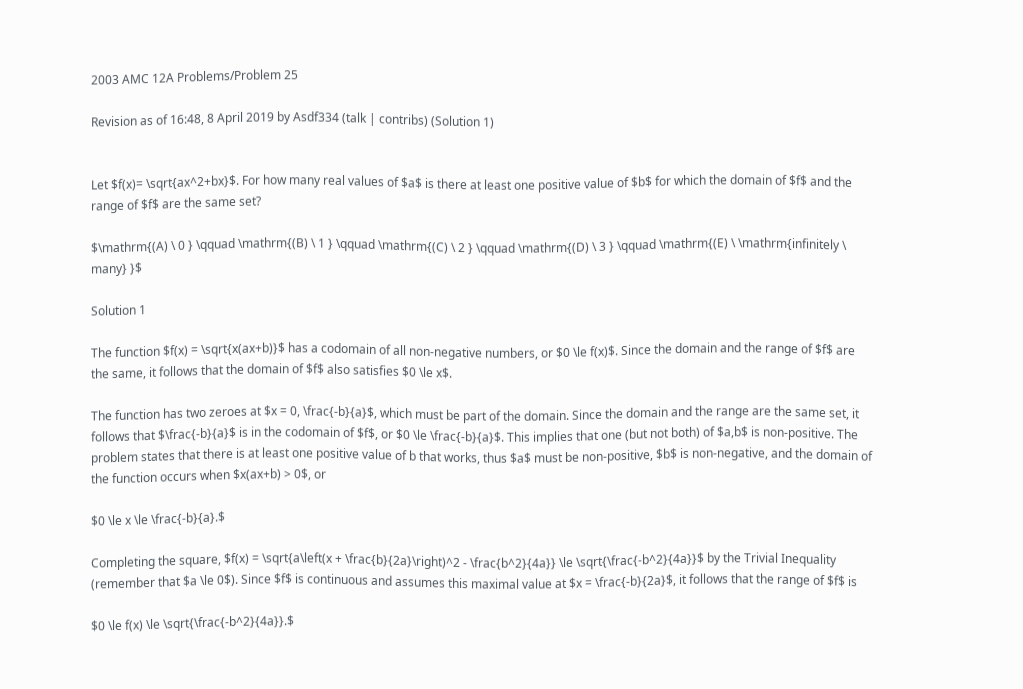2003 AMC 12A Problems/Problem 25

Revision as of 16:48, 8 April 2019 by Asdf334 (talk | contribs) (Solution 1)


Let $f(x)= \sqrt{ax^2+bx}$. For how many real values of $a$ is there at least one positive value of $b$ for which the domain of $f$ and the range of $f$ are the same set?

$\mathrm{(A) \ 0 } \qquad \mathrm{(B) \ 1 } \qquad \mathrm{(C) \ 2 } \qquad \mathrm{(D) \ 3 } \qquad \mathrm{(E) \ \mathrm{infinitely \ many} }$

Solution 1

The function $f(x) = \sqrt{x(ax+b)}$ has a codomain of all non-negative numbers, or $0 \le f(x)$. Since the domain and the range of $f$ are the same, it follows that the domain of $f$ also satisfies $0 \le x$.

The function has two zeroes at $x = 0, \frac{-b}{a}$, which must be part of the domain. Since the domain and the range are the same set, it follows that $\frac{-b}{a}$ is in the codomain of $f$, or $0 \le \frac{-b}{a}$. This implies that one (but not both) of $a,b$ is non-positive. The problem states that there is at least one positive value of b that works, thus $a$ must be non-positive, $b$ is non-negative, and the domain of the function occurs when $x(ax+b) > 0$, or

$0 \le x \le \frac{-b}{a}.$

Completing the square, $f(x) = \sqrt{a\left(x + \frac{b}{2a}\right)^2 - \frac{b^2}{4a}} \le \sqrt{\frac{-b^2}{4a}}$ by the Trivial Inequality (remember that $a \le 0$). Since $f$ is continuous and assumes this maximal value at $x = \frac{-b}{2a}$, it follows that the range of $f$ is

$0 \le f(x) \le \sqrt{\frac{-b^2}{4a}}.$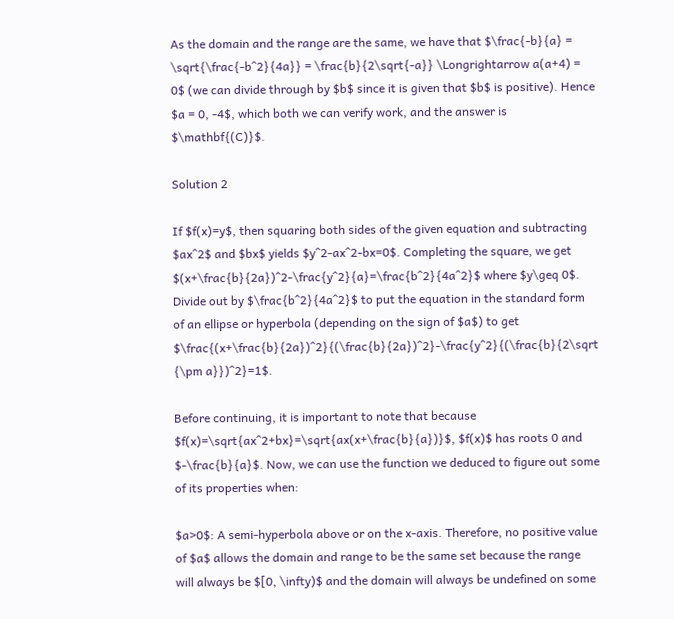As the domain and the range are the same, we have that $\frac{-b}{a} = \sqrt{\frac{-b^2}{4a}} = \frac{b}{2\sqrt{-a}} \Longrightarrow a(a+4) = 0$ (we can divide through by $b$ since it is given that $b$ is positive). Hence $a = 0, -4$, which both we can verify work, and the answer is $\mathbf{(C)}$.

Solution 2

If $f(x)=y$, then squaring both sides of the given equation and subtracting $ax^2$ and $bx$ yields $y^2-ax^2-bx=0$. Completing the square, we get $(x+\frac{b}{2a})^2-\frac{y^2}{a}=\frac{b^2}{4a^2}$ where $y\geq 0$. Divide out by $\frac{b^2}{4a^2}$ to put the equation in the standard form of an ellipse or hyperbola (depending on the sign of $a$) to get $\frac{(x+\frac{b}{2a})^2}{(\frac{b}{2a})^2}-\frac{y^2}{(\frac{b}{2\sqrt {\pm a}})^2}=1$.

Before continuing, it is important to note that because $f(x)=\sqrt{ax^2+bx}=\sqrt{ax(x+\frac{b}{a})}$, $f(x)$ has roots 0 and $-\frac{b}{a}$. Now, we can use the function we deduced to figure out some of its properties when:

$a>0$: A semi-hyperbola above or on the x-axis. Therefore, no positive value of $a$ allows the domain and range to be the same set because the range will always be $[0, \infty)$ and the domain will always be undefined on some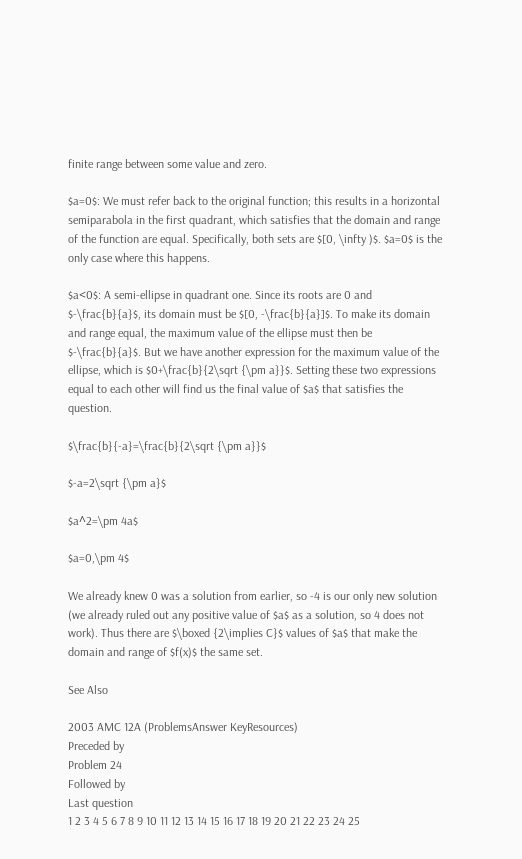finite range between some value and zero.

$a=0$: We must refer back to the original function; this results in a horizontal semiparabola in the first quadrant, which satisfies that the domain and range of the function are equal. Specifically, both sets are $[0, \infty )$. $a=0$ is the only case where this happens.

$a<0$: A semi-ellipse in quadrant one. Since its roots are 0 and $-\frac{b}{a}$, its domain must be $[0, -\frac{b}{a}]$. To make its domain and range equal, the maximum value of the ellipse must then be $-\frac{b}{a}$. But we have another expression for the maximum value of the ellipse, which is $0+\frac{b}{2\sqrt {\pm a}}$. Setting these two expressions equal to each other will find us the final value of $a$ that satisfies the question.

$\frac{b}{-a}=\frac{b}{2\sqrt {\pm a}}$

$-a=2\sqrt {\pm a}$

$a^2=\pm 4a$

$a=0,\pm 4$

We already knew 0 was a solution from earlier, so -4 is our only new solution (we already ruled out any positive value of $a$ as a solution, so 4 does not work). Thus there are $\boxed {2\implies C}$ values of $a$ that make the domain and range of $f(x)$ the same set.

See Also

2003 AMC 12A (ProblemsAnswer KeyResources)
Preceded by
Problem 24
Followed by
Last question
1 2 3 4 5 6 7 8 9 10 11 12 13 14 15 16 17 18 19 20 21 22 23 24 25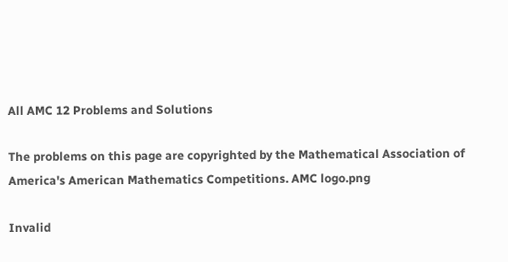All AMC 12 Problems and Solutions

The problems on this page are copyrighted by the Mathematical Association of America's American Mathematics Competitions. AMC logo.png

Invalid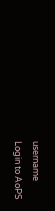username
Login to AoPS